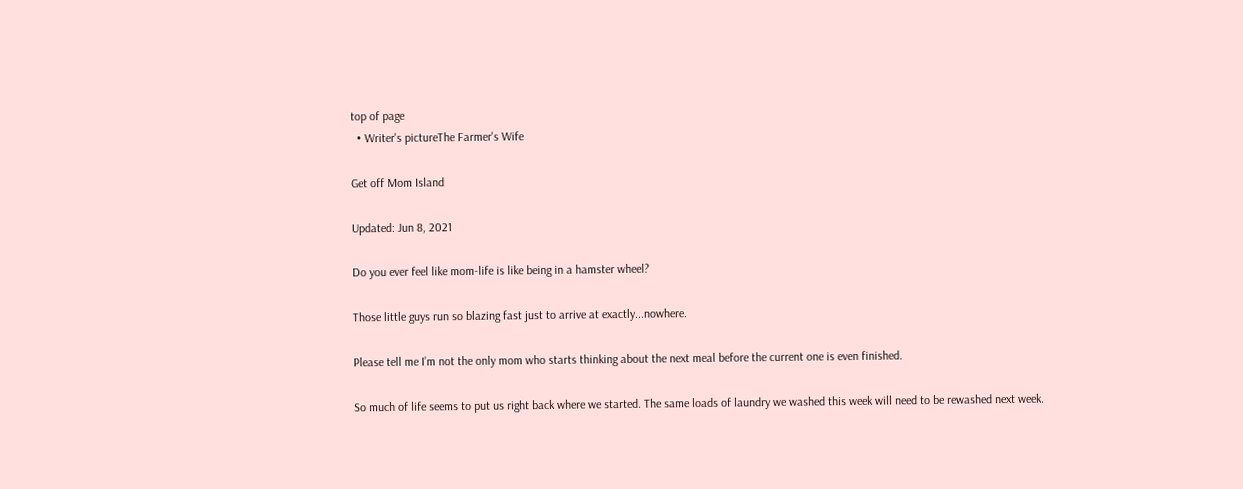top of page
  • Writer's pictureThe Farmer's Wife

Get off Mom Island

Updated: Jun 8, 2021

Do you ever feel like mom-life is like being in a hamster wheel?

Those little guys run so blazing fast just to arrive at exactly...nowhere.

Please tell me I’m not the only mom who starts thinking about the next meal before the current one is even finished.

So much of life seems to put us right back where we started. The same loads of laundry we washed this week will need to be rewashed next week.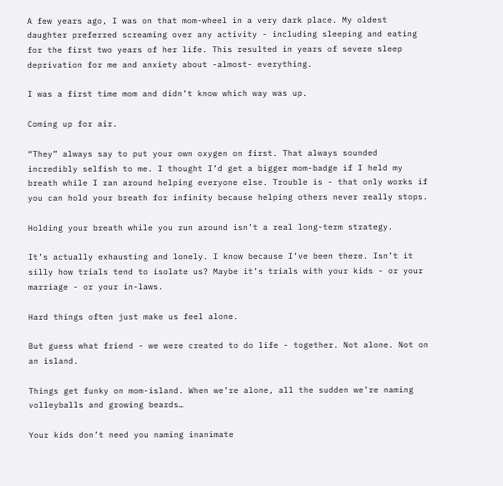A few years ago, I was on that mom-wheel in a very dark place. My oldest daughter preferred screaming over any activity - including sleeping and eating for the first two years of her life. This resulted in years of severe sleep deprivation for me and anxiety about -almost- everything.

I was a first time mom and didn’t know which way was up.

Coming up for air.

“They” always say to put your own oxygen on first. That always sounded incredibly selfish to me. I thought I’d get a bigger mom-badge if I held my breath while I ran around helping everyone else. Trouble is - that only works if you can hold your breath for infinity because helping others never really stops.

Holding your breath while you run around isn’t a real long-term strategy.

It’s actually exhausting and lonely. I know because I’ve been there. Isn’t it silly how trials tend to isolate us? Maybe it’s trials with your kids - or your marriage - or your in-laws.

Hard things often just make us feel alone.

But guess what friend - we were created to do life - together. Not alone. Not on an island.

Things get funky on mom-island. When we’re alone, all the sudden we’re naming volleyballs and growing beards…

Your kids don’t need you naming inanimate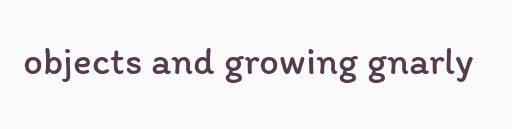objects and growing gnarly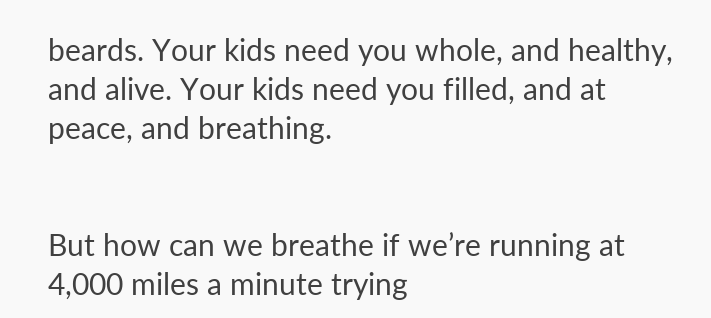beards. Your kids need you whole, and healthy, and alive. Your kids need you filled, and at peace, and breathing.


But how can we breathe if we’re running at 4,000 miles a minute trying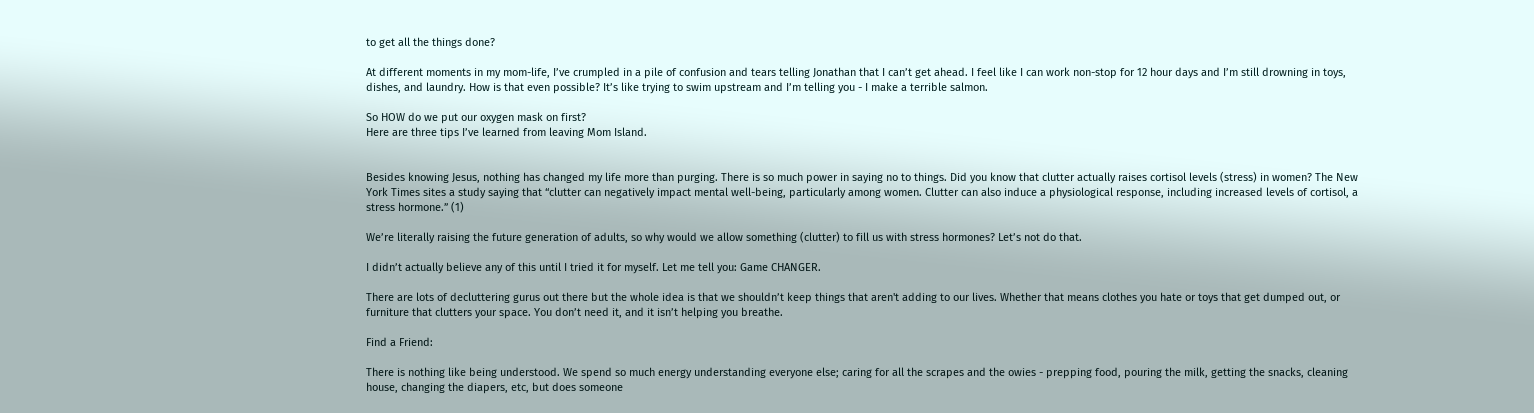to get all the things done?

At different moments in my mom-life, I’ve crumpled in a pile of confusion and tears telling Jonathan that I can’t get ahead. I feel like I can work non-stop for 12 hour days and I’m still drowning in toys, dishes, and laundry. How is that even possible? It’s like trying to swim upstream and I’m telling you - I make a terrible salmon.

So HOW do we put our oxygen mask on first?
Here are three tips I’ve learned from leaving Mom Island.


Besides knowing Jesus, nothing has changed my life more than purging. There is so much power in saying no to things. Did you know that clutter actually raises cortisol levels (stress) in women? The New York Times sites a study saying that “clutter can negatively impact mental well-being, particularly among women. Clutter can also induce a physiological response, including increased levels of cortisol, a stress hormone.” (1)

We’re literally raising the future generation of adults, so why would we allow something (clutter) to fill us with stress hormones? Let’s not do that.

I didn’t actually believe any of this until I tried it for myself. Let me tell you: Game CHANGER.

There are lots of decluttering gurus out there but the whole idea is that we shouldn’t keep things that aren't adding to our lives. Whether that means clothes you hate or toys that get dumped out, or furniture that clutters your space. You don’t need it, and it isn’t helping you breathe.

Find a Friend:

There is nothing like being understood. We spend so much energy understanding everyone else; caring for all the scrapes and the owies - prepping food, pouring the milk, getting the snacks, cleaning house, changing the diapers, etc, but does someone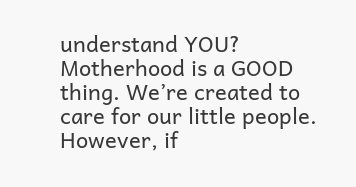understand YOU? Motherhood is a GOOD thing. We’re created to care for our little people. However, if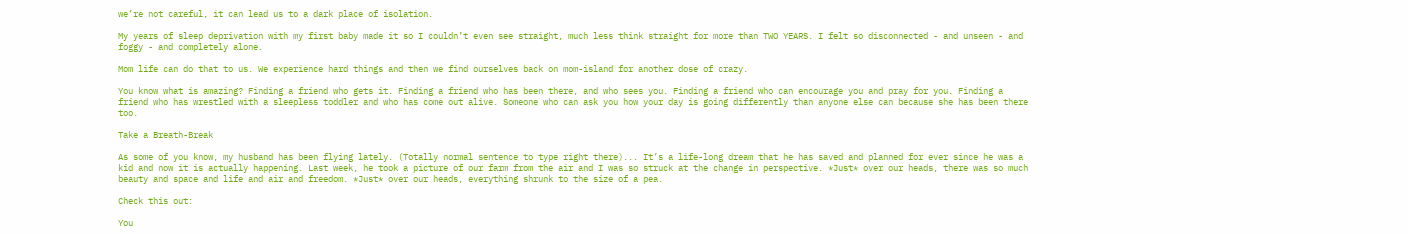we’re not careful, it can lead us to a dark place of isolation.

My years of sleep deprivation with my first baby made it so I couldn’t even see straight, much less think straight for more than TWO YEARS. I felt so disconnected - and unseen - and foggy - and completely alone.

Mom life can do that to us. We experience hard things and then we find ourselves back on mom-island for another dose of crazy.

You know what is amazing? Finding a friend who gets it. Finding a friend who has been there, and who sees you. Finding a friend who can encourage you and pray for you. Finding a friend who has wrestled with a sleepless toddler and who has come out alive. Someone who can ask you how your day is going differently than anyone else can because she has been there too.

Take a Breath-Break

As some of you know, my husband has been flying lately. (Totally normal sentence to type right there)... It’s a life-long dream that he has saved and planned for ever since he was a kid and now it is actually happening. Last week, he took a picture of our farm from the air and I was so struck at the change in perspective. *Just* over our heads, there was so much beauty and space and life and air and freedom. *Just* over our heads, everything shrunk to the size of a pea.

Check this out:

You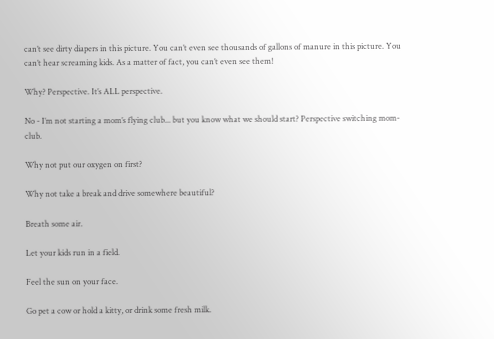can’t see dirty diapers in this picture. You can’t even see thousands of gallons of manure in this picture. You can’t hear screaming kids. As a matter of fact, you can’t even see them!

Why? Perspective. It’s ALL perspective.

No - I’m not starting a mom’s flying club... but you know what we should start? Perspective switching mom-club.

Why not put our oxygen on first?

Why not take a break and drive somewhere beautiful?

Breath some air.

Let your kids run in a field.

Feel the sun on your face.

Go pet a cow or hold a kitty, or drink some fresh milk.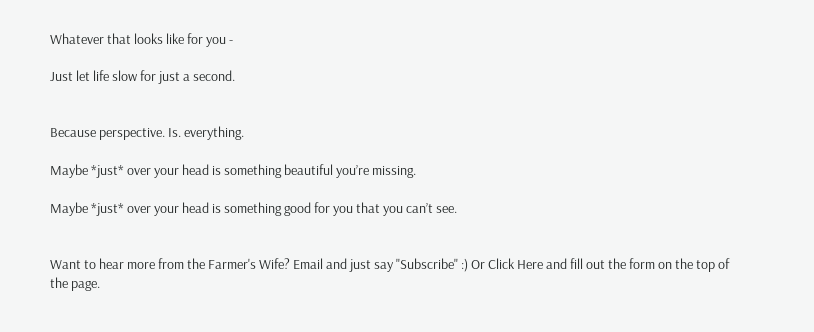Whatever that looks like for you -

Just let life slow for just a second.


Because perspective. Is. everything.

Maybe *just* over your head is something beautiful you’re missing.

Maybe *just* over your head is something good for you that you can’t see.


Want to hear more from the Farmer's Wife? Email and just say "Subscribe" :) Or Click Here and fill out the form on the top of the page.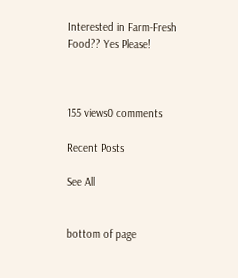Interested in Farm-Fresh Food?? Yes Please!



155 views0 comments

Recent Posts

See All


bottom of page